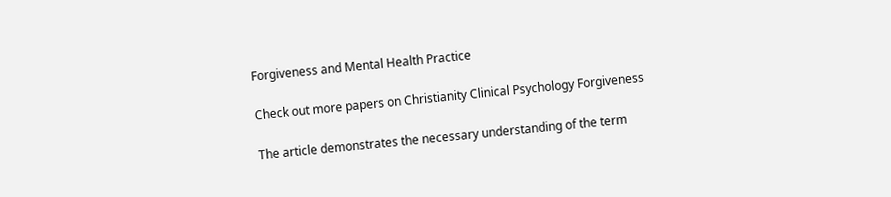Forgiveness and Mental Health Practice

Check out more papers on Christianity Clinical Psychology Forgiveness

The article demonstrates the necessary understanding of the term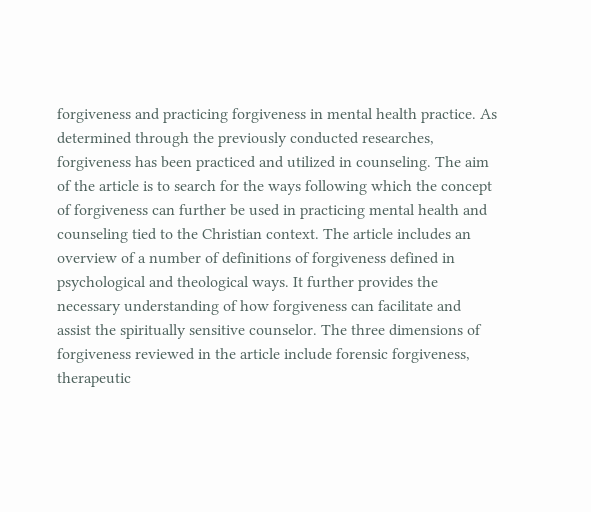forgiveness and practicing forgiveness in mental health practice. As determined through the previously conducted researches, forgiveness has been practiced and utilized in counseling. The aim of the article is to search for the ways following which the concept of forgiveness can further be used in practicing mental health and counseling tied to the Christian context. The article includes an overview of a number of definitions of forgiveness defined in psychological and theological ways. It further provides the necessary understanding of how forgiveness can facilitate and assist the spiritually sensitive counselor. The three dimensions of forgiveness reviewed in the article include forensic forgiveness, therapeutic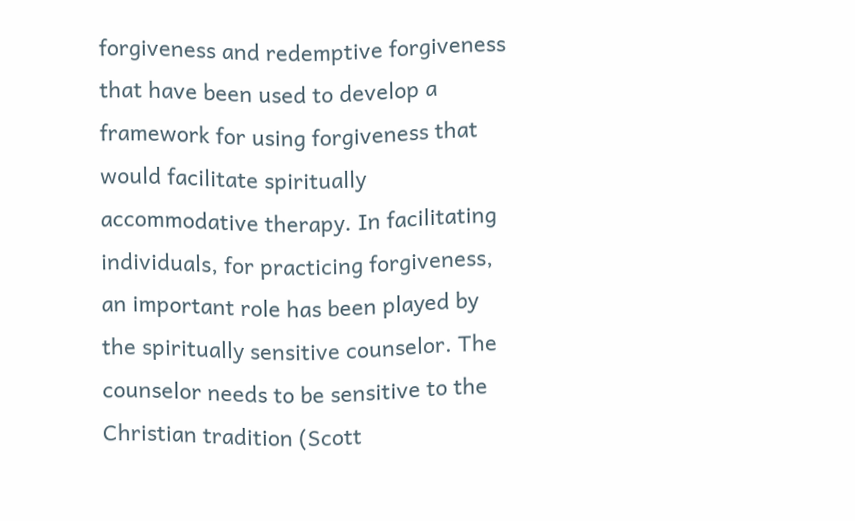forgiveness and redemptive forgiveness that have been used to develop a framework for using forgiveness that would facilitate spiritually accommodative therapy. In facilitating individuals, for practicing forgiveness, an important role has been played by the spiritually sensitive counselor. The counselor needs to be sensitive to the Christian tradition (Scott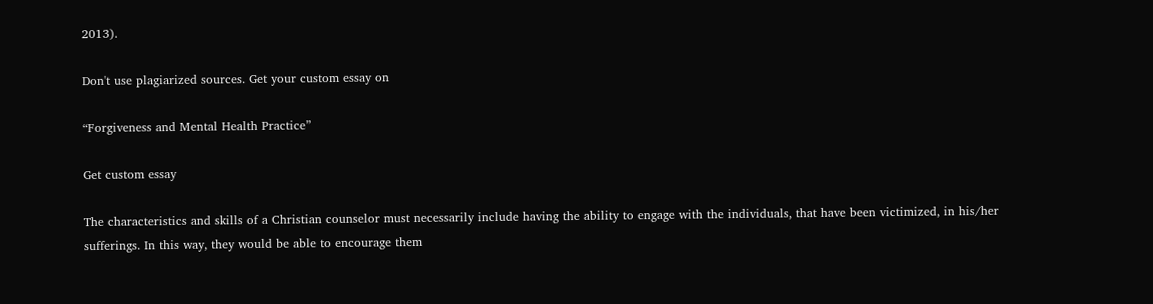2013).

Don't use plagiarized sources. Get your custom essay on

“Forgiveness and Mental Health Practice”

Get custom essay

The characteristics and skills of a Christian counselor must necessarily include having the ability to engage with the individuals, that have been victimized, in his/her sufferings. In this way, they would be able to encourage them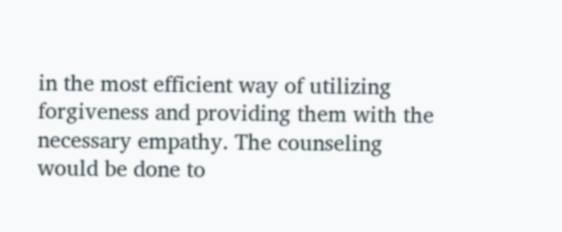in the most efficient way of utilizing forgiveness and providing them with the necessary empathy. The counseling would be done to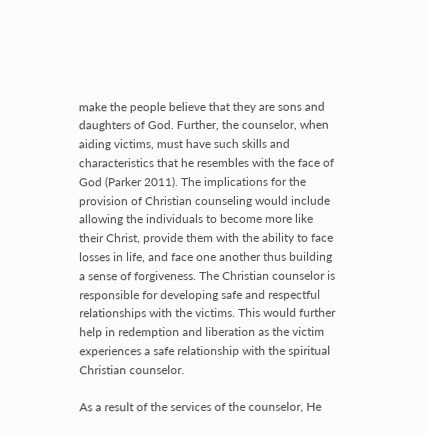make the people believe that they are sons and daughters of God. Further, the counselor, when aiding victims, must have such skills and characteristics that he resembles with the face of God (Parker 2011). The implications for the provision of Christian counseling would include allowing the individuals to become more like their Christ, provide them with the ability to face losses in life, and face one another thus building a sense of forgiveness. The Christian counselor is responsible for developing safe and respectful relationships with the victims. This would further help in redemption and liberation as the victim experiences a safe relationship with the spiritual Christian counselor.

As a result of the services of the counselor, He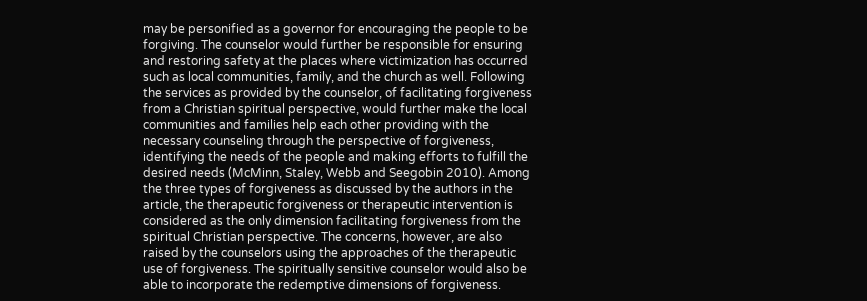may be personified as a governor for encouraging the people to be forgiving. The counselor would further be responsible for ensuring and restoring safety at the places where victimization has occurred such as local communities, family, and the church as well. Following the services as provided by the counselor, of facilitating forgiveness from a Christian spiritual perspective, would further make the local communities and families help each other providing with the necessary counseling through the perspective of forgiveness, identifying the needs of the people and making efforts to fulfill the desired needs (McMinn, Staley, Webb and Seegobin 2010). Among the three types of forgiveness as discussed by the authors in the article, the therapeutic forgiveness or therapeutic intervention is considered as the only dimension facilitating forgiveness from the spiritual Christian perspective. The concerns, however, are also raised by the counselors using the approaches of the therapeutic use of forgiveness. The spiritually sensitive counselor would also be able to incorporate the redemptive dimensions of forgiveness.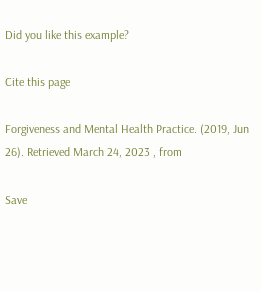Did you like this example?

Cite this page

Forgiveness and Mental Health Practice. (2019, Jun 26). Retrieved March 24, 2023 , from

Save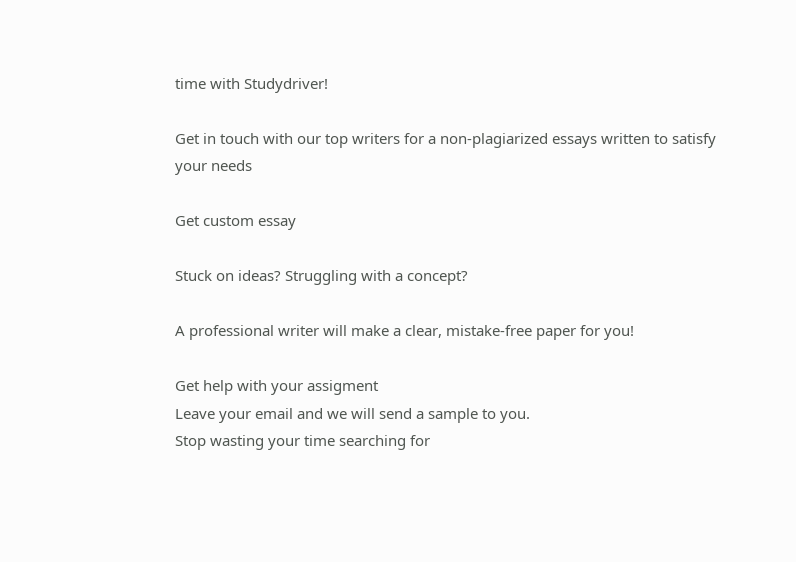time with Studydriver!

Get in touch with our top writers for a non-plagiarized essays written to satisfy your needs

Get custom essay

Stuck on ideas? Struggling with a concept?

A professional writer will make a clear, mistake-free paper for you!

Get help with your assigment
Leave your email and we will send a sample to you.
Stop wasting your time searching for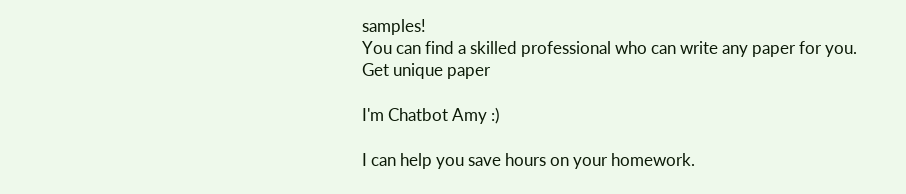samples!
You can find a skilled professional who can write any paper for you.
Get unique paper

I'm Chatbot Amy :)

I can help you save hours on your homework.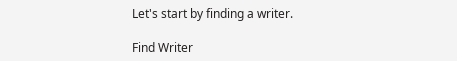Let's start by finding a writer.

Find Writer